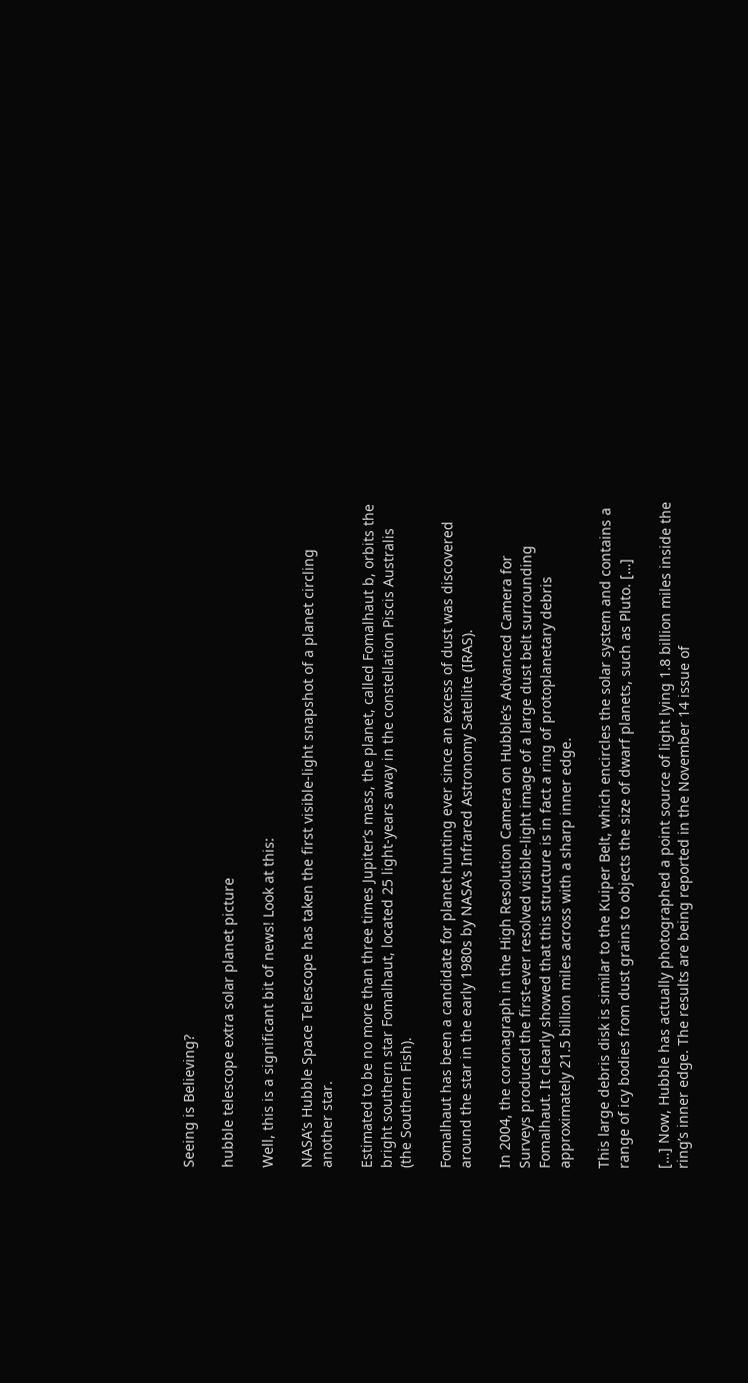Seeing is Believing?

hubble telescope extra solar planet picture

Well, this is a significant bit of news! Look at this:

NASA’s Hubble Space Telescope has taken the first visible-light snapshot of a planet circling another star.

Estimated to be no more than three times Jupiter’s mass, the planet, called Fomalhaut b, orbits the bright southern star Fomalhaut, located 25 light-years away in the constellation Piscis Australis (the Southern Fish).

Fomalhaut has been a candidate for planet hunting ever since an excess of dust was discovered around the star in the early 1980s by NASA’s Infrared Astronomy Satellite (IRAS).

In 2004, the coronagraph in the High Resolution Camera on Hubble’s Advanced Camera for Surveys produced the first-ever resolved visible-light image of a large dust belt surrounding Fomalhaut. It clearly showed that this structure is in fact a ring of protoplanetary debris approximately 21.5 billion miles across with a sharp inner edge.

This large debris disk is similar to the Kuiper Belt, which encircles the solar system and contains a range of icy bodies from dust grains to objects the size of dwarf planets, such as Pluto. […]

[…] Now, Hubble has actually photographed a point source of light lying 1.8 billion miles inside the ring’s inner edge. The results are being reported in the November 14 issue of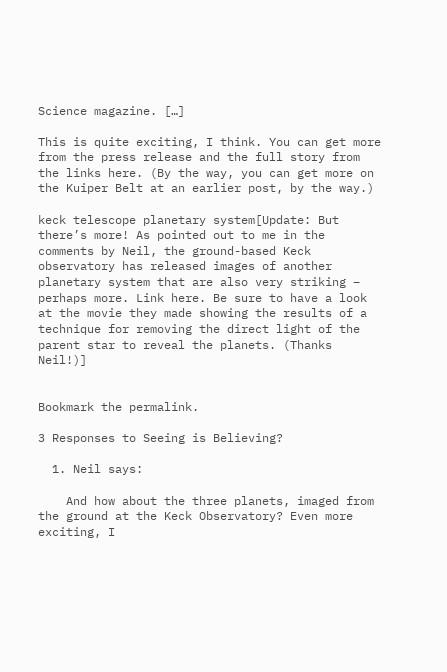Science magazine. […]

This is quite exciting, I think. You can get more from the press release and the full story from the links here. (By the way, you can get more on the Kuiper Belt at an earlier post, by the way.)

keck telescope planetary system[Update: But there’s more! As pointed out to me in the comments by Neil, the ground-based Keck observatory has released images of another planetary system that are also very striking – perhaps more. Link here. Be sure to have a look at the movie they made showing the results of a technique for removing the direct light of the parent star to reveal the planets. (Thanks Neil!)]


Bookmark the permalink.

3 Responses to Seeing is Believing?

  1. Neil says:

    And how about the three planets, imaged from the ground at the Keck Observatory? Even more exciting, I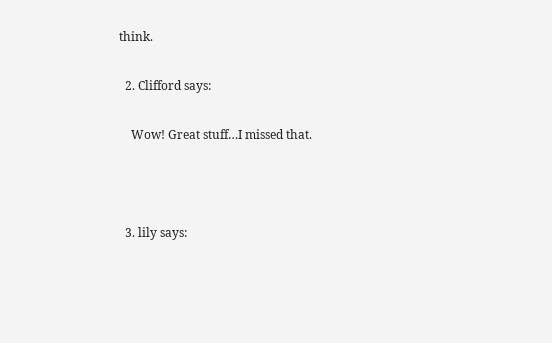think.

  2. Clifford says:

    Wow! Great stuff…I missed that.



  3. lily says: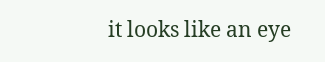it looks like an eye